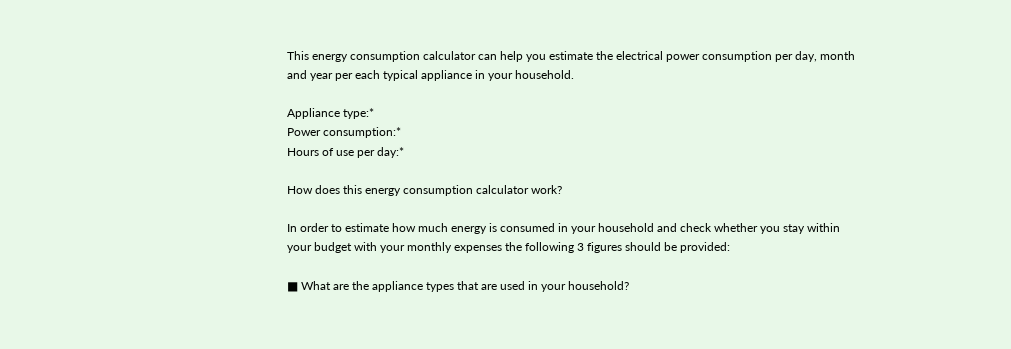This energy consumption calculator can help you estimate the electrical power consumption per day, month and year per each typical appliance in your household.

Appliance type:*
Power consumption:*
Hours of use per day:*

How does this energy consumption calculator work?

In order to estimate how much energy is consumed in your household and check whether you stay within your budget with your monthly expenses the following 3 figures should be provided:

■ What are the appliance types that are used in your household?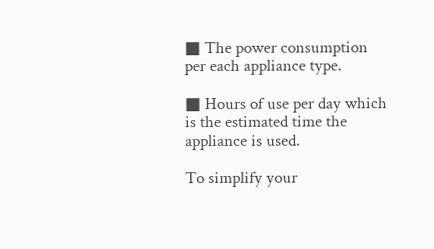■ The power consumption per each appliance type.

■ Hours of use per day which is the estimated time the appliance is used.

To simplify your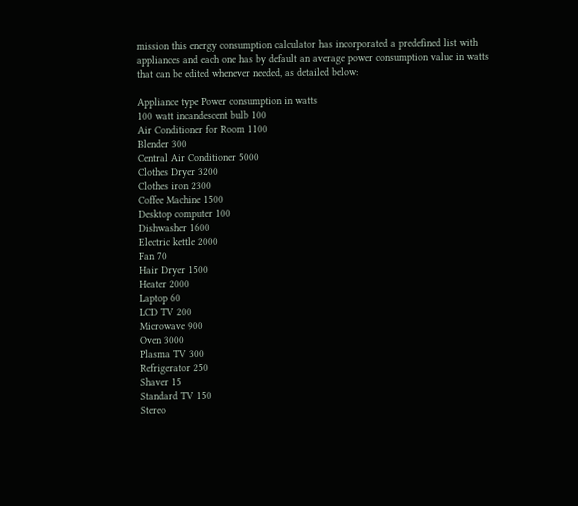mission this energy consumption calculator has incorporated a predefined list with appliances and each one has by default an average power consumption value in watts that can be edited whenever needed, as detailed below:

Appliance type Power consumption in watts
100 watt incandescent bulb 100
Air Conditioner for Room 1100
Blender 300
Central Air Conditioner 5000
Clothes Dryer 3200
Clothes iron 2300
Coffee Machine 1500
Desktop computer 100
Dishwasher 1600
Electric kettle 2000
Fan 70
Hair Dryer 1500
Heater 2000
Laptop 60
LCD TV 200
Microwave 900
Oven 3000
Plasma TV 300
Refrigerator 250
Shaver 15
Standard TV 150
Stereo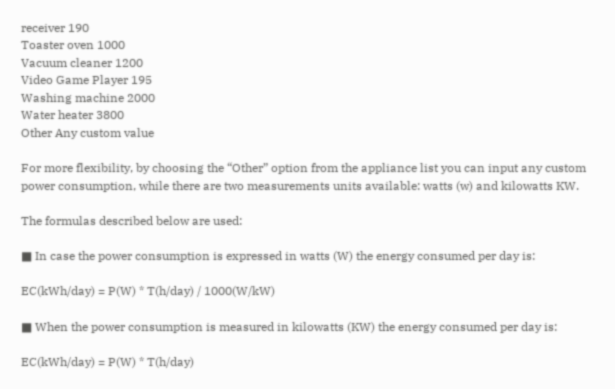receiver 190
Toaster oven 1000
Vacuum cleaner 1200
Video Game Player 195
Washing machine 2000
Water heater 3800
Other Any custom value

For more flexibility, by choosing the “Other” option from the appliance list you can input any custom power consumption, while there are two measurements units available: watts (w) and kilowatts KW.

The formulas described below are used:

■ In case the power consumption is expressed in watts (W) the energy consumed per day is:

EC(kWh/day) = P(W) * T(h/day) / 1000(W/kW)

■ When the power consumption is measured in kilowatts (KW) the energy consumed per day is:

EC(kWh/day) = P(W) * T(h/day)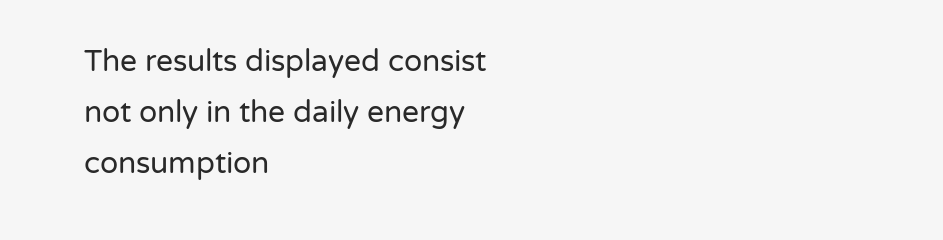The results displayed consist not only in the daily energy consumption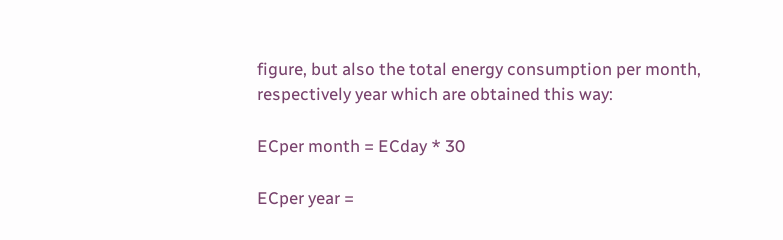figure, but also the total energy consumption per month, respectively year which are obtained this way:

ECper month = ECday * 30

ECper year =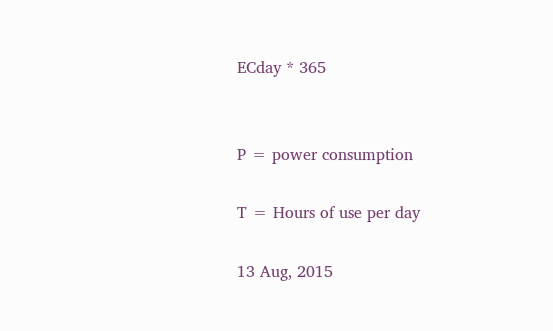ECday * 365


P = power consumption

T = Hours of use per day

13 Aug, 2015